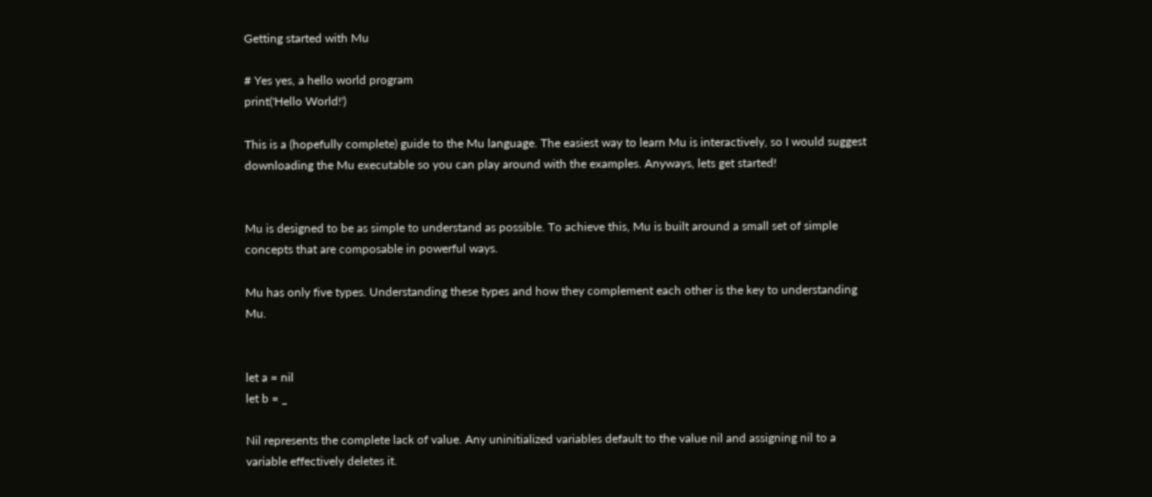Getting started with Mu

# Yes yes, a hello world program
print('Hello World!')

This is a (hopefully complete) guide to the Mu language. The easiest way to learn Mu is interactively, so I would suggest downloading the Mu executable so you can play around with the examples. Anyways, lets get started!


Mu is designed to be as simple to understand as possible. To achieve this, Mu is built around a small set of simple concepts that are composable in powerful ways.

Mu has only five types. Understanding these types and how they complement each other is the key to understanding Mu.


let a = nil
let b = _

Nil represents the complete lack of value. Any uninitialized variables default to the value nil and assigning nil to a variable effectively deletes it.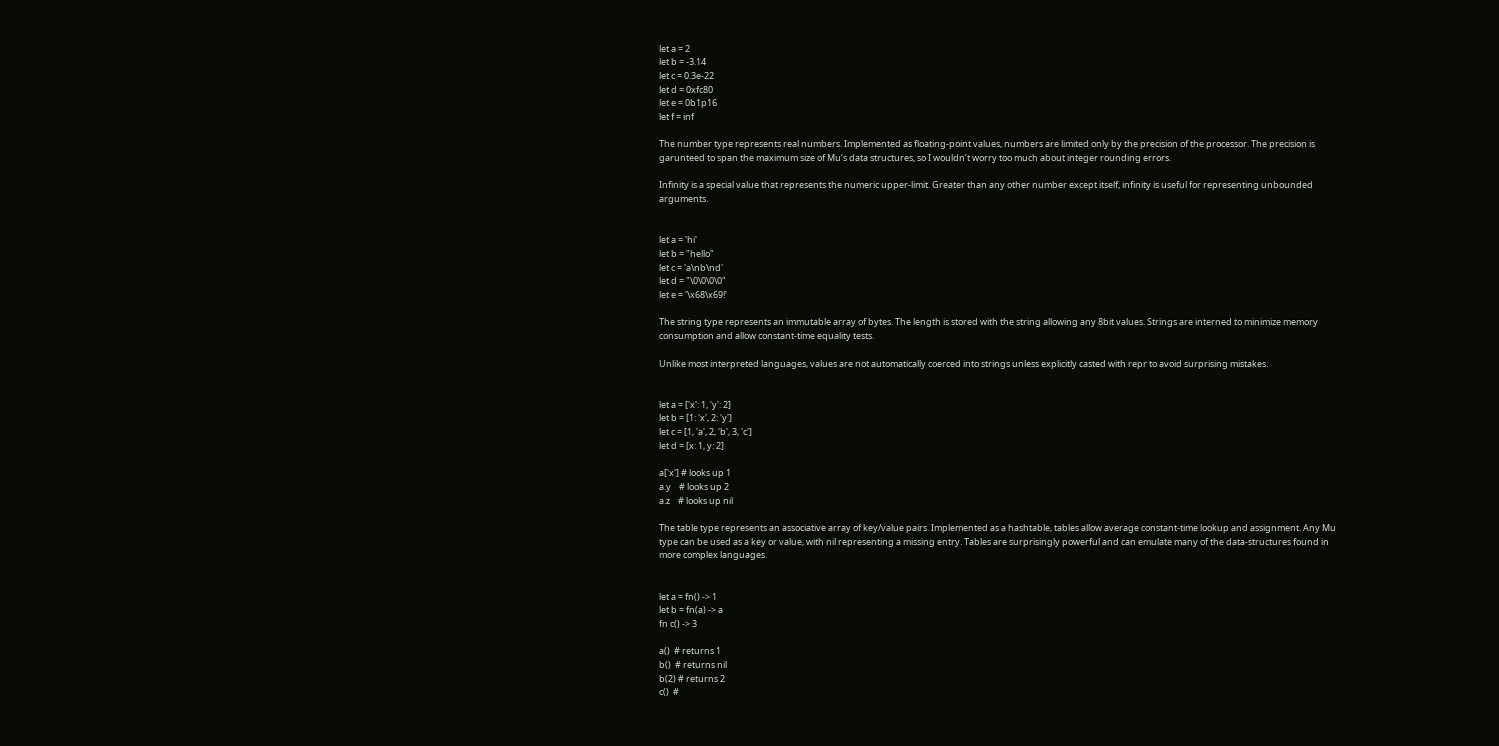let a = 2
let b = -3.14
let c = 0.3e-22
let d = 0xfc80
let e = 0b1p16
let f = inf

The number type represents real numbers. Implemented as floating-point values, numbers are limited only by the precision of the processor. The precision is garunteed to span the maximum size of Mu’s data structures, so I wouldn’t worry too much about integer rounding errors.

Infinity is a special value that represents the numeric upper-limit. Greater than any other number except itself, infinity is useful for representing unbounded arguments.


let a = 'hi'
let b = "hello"
let c = 'a\nb\nd'
let d = "\0\0\0\0"
let e = '\x68\x69!'

The string type represents an immutable array of bytes. The length is stored with the string allowing any 8bit values. Strings are interned to minimize memory consumption and allow constant-time equality tests.

Unlike most interpreted languages, values are not automatically coerced into strings unless explicitly casted with repr to avoid surprising mistakes.


let a = ['x': 1, 'y': 2]
let b = [1: 'x', 2: 'y']
let c = [1, 'a', 2, 'b', 3, 'c']
let d = [x: 1, y: 2]

a['x'] # looks up 1
a.y    # looks up 2
a.z    # looks up nil

The table type represents an associative array of key/value pairs. Implemented as a hashtable, tables allow average constant-time lookup and assignment. Any Mu type can be used as a key or value, with nil representing a missing entry. Tables are surprisingly powerful and can emulate many of the data-structures found in more complex languages.


let a = fn() -> 1
let b = fn(a) -> a
fn c() -> 3

a()  # returns 1
b()  # returns nil
b(2) # returns 2
c()  #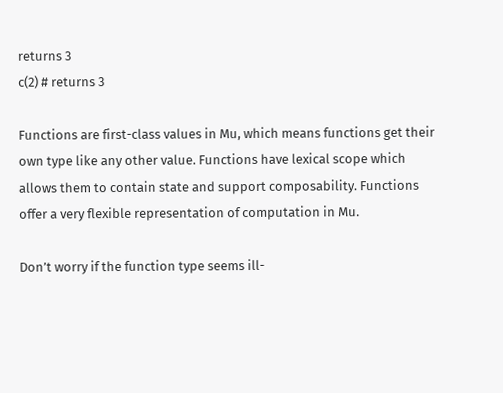returns 3
c(2) # returns 3

Functions are first-class values in Mu, which means functions get their own type like any other value. Functions have lexical scope which allows them to contain state and support composability. Functions offer a very flexible representation of computation in Mu.

Don’t worry if the function type seems ill-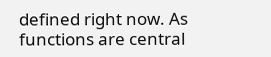defined right now. As functions are central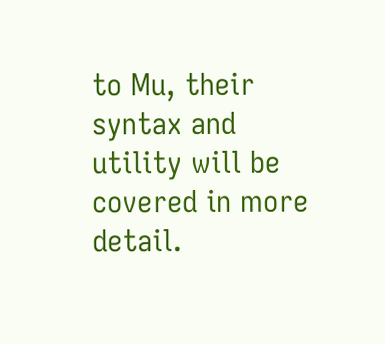to Mu, their syntax and utility will be covered in more detail.